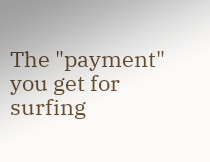The "payment" you get for surfing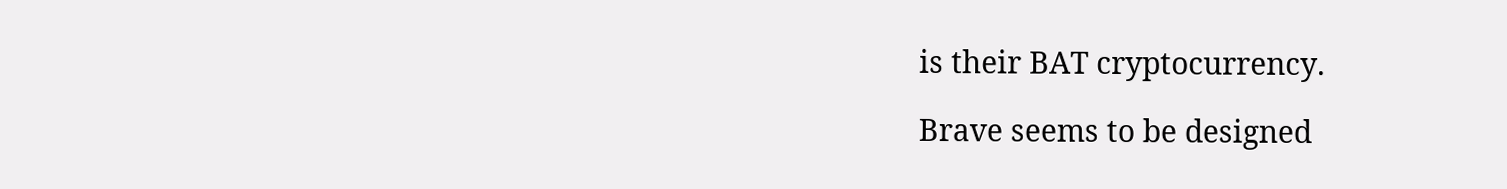is their BAT cryptocurrency.

Brave seems to be designed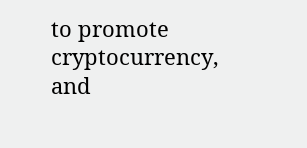to promote cryptocurrency, and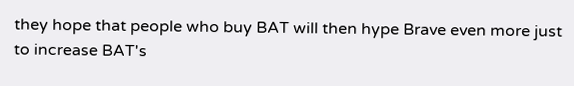they hope that people who buy BAT will then hype Brave even more just to increase BAT's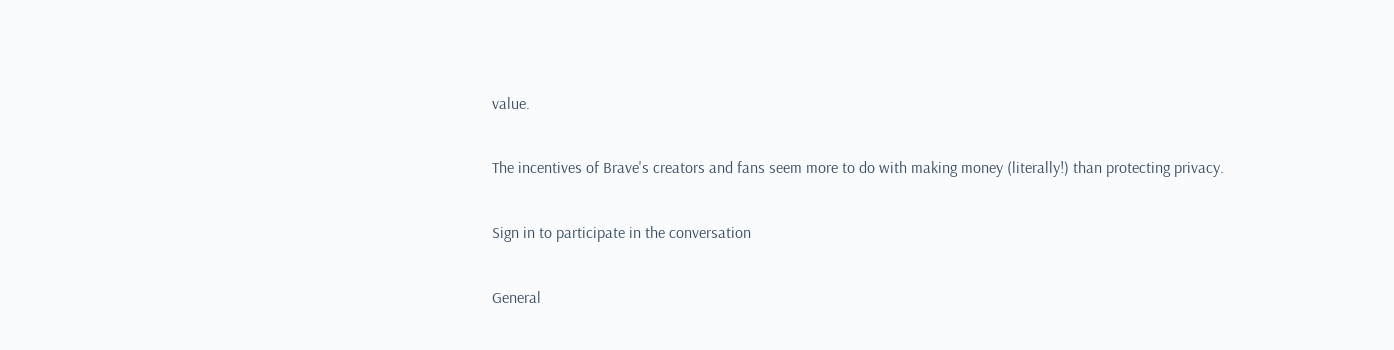value.

The incentives of Brave's creators and fans seem more to do with making money (literally!) than protecting privacy.

Sign in to participate in the conversation

General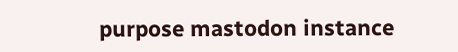purpose mastodon instance